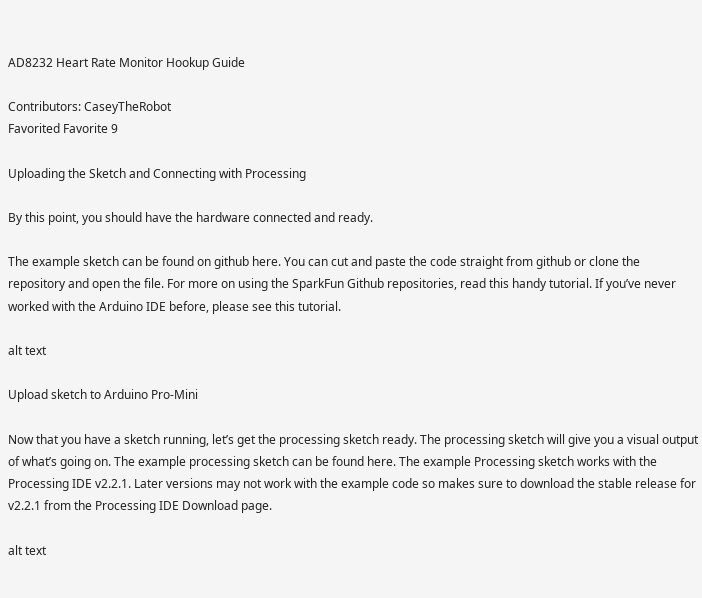AD8232 Heart Rate Monitor Hookup Guide

Contributors: CaseyTheRobot
Favorited Favorite 9

Uploading the Sketch and Connecting with Processing

By this point, you should have the hardware connected and ready.

The example sketch can be found on github here. You can cut and paste the code straight from github or clone the repository and open the file. For more on using the SparkFun Github repositories, read this handy tutorial. If you’ve never worked with the Arduino IDE before, please see this tutorial.

alt text

Upload sketch to Arduino Pro-Mini

Now that you have a sketch running, let’s get the processing sketch ready. The processing sketch will give you a visual output of what’s going on. The example processing sketch can be found here. The example Processing sketch works with the Processing IDE v2.2.1. Later versions may not work with the example code so makes sure to download the stable release for v2.2.1 from the Processing IDE Download page.

alt text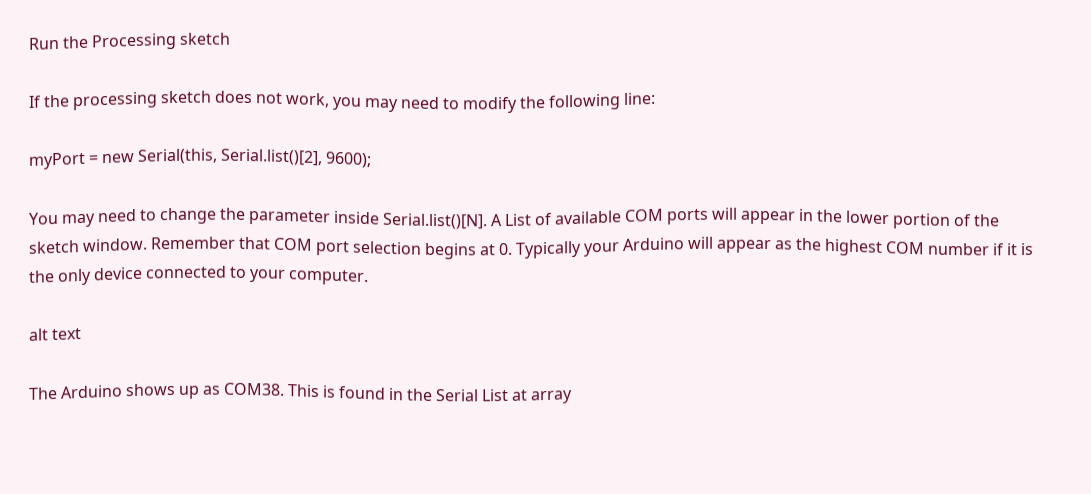Run the Processing sketch

If the processing sketch does not work, you may need to modify the following line:

myPort = new Serial(this, Serial.list()[2], 9600);

You may need to change the parameter inside Serial.list()[N]. A List of available COM ports will appear in the lower portion of the sketch window. Remember that COM port selection begins at 0. Typically your Arduino will appear as the highest COM number if it is the only device connected to your computer.

alt text

The Arduino shows up as COM38. This is found in the Serial List at array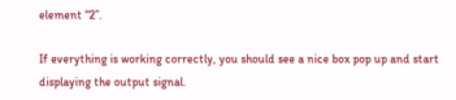element “2”.

If everything is working correctly, you should see a nice box pop up and start displaying the output signal.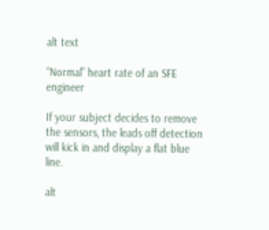alt text

“Normal” heart rate of an SFE engineer

If your subject decides to remove the sensors, the leads off detection will kick in and display a flat blue line.

alt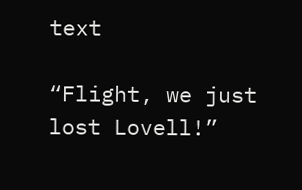text

“Flight, we just lost Lovell!”